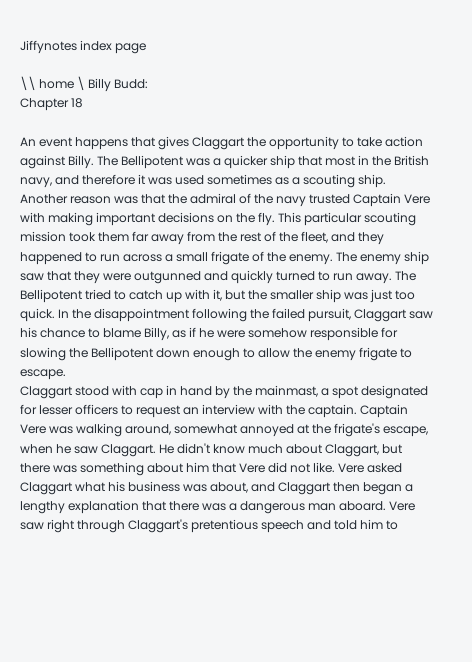Jiffynotes index page

\\ home \ Billy Budd:
Chapter 18

An event happens that gives Claggart the opportunity to take action against Billy. The Bellipotent was a quicker ship that most in the British navy, and therefore it was used sometimes as a scouting ship. Another reason was that the admiral of the navy trusted Captain Vere with making important decisions on the fly. This particular scouting mission took them far away from the rest of the fleet, and they happened to run across a small frigate of the enemy. The enemy ship saw that they were outgunned and quickly turned to run away. The Bellipotent tried to catch up with it, but the smaller ship was just too quick. In the disappointment following the failed pursuit, Claggart saw his chance to blame Billy, as if he were somehow responsible for slowing the Bellipotent down enough to allow the enemy frigate to escape.
Claggart stood with cap in hand by the mainmast, a spot designated for lesser officers to request an interview with the captain. Captain Vere was walking around, somewhat annoyed at the frigate's escape, when he saw Claggart. He didn't know much about Claggart, but there was something about him that Vere did not like. Vere asked Claggart what his business was about, and Claggart then began a lengthy explanation that there was a dangerous man aboard. Vere saw right through Claggart's pretentious speech and told him to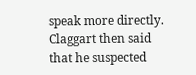speak more directly. Claggart then said that he suspected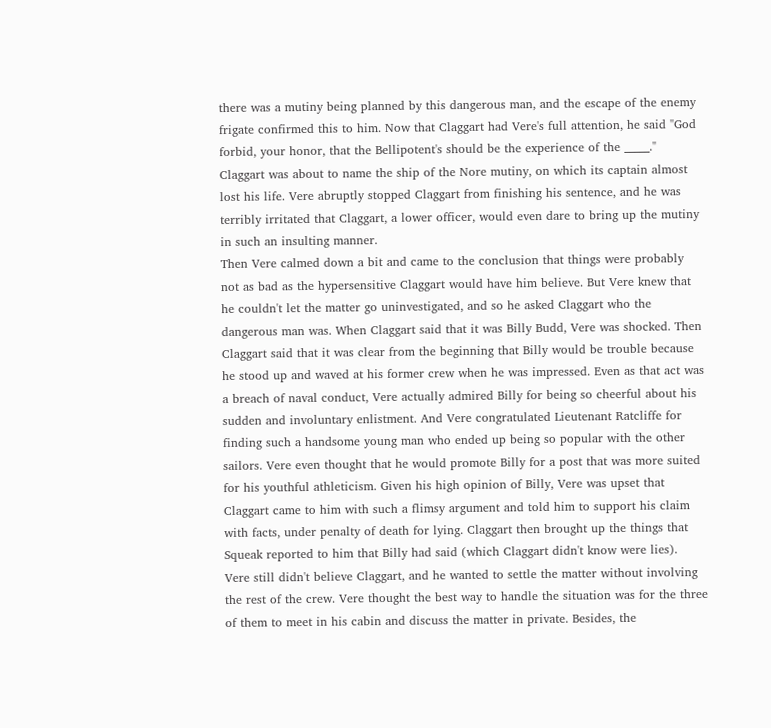there was a mutiny being planned by this dangerous man, and the escape of the enemy frigate confirmed this to him. Now that Claggart had Vere's full attention, he said "God forbid, your honor, that the Bellipotent's should be the experience of the _____." Claggart was about to name the ship of the Nore mutiny, on which its captain almost lost his life. Vere abruptly stopped Claggart from finishing his sentence, and he was terribly irritated that Claggart, a lower officer, would even dare to bring up the mutiny in such an insulting manner.
Then Vere calmed down a bit and came to the conclusion that things were probably not as bad as the hypersensitive Claggart would have him believe. But Vere knew that he couldn't let the matter go uninvestigated, and so he asked Claggart who the dangerous man was. When Claggart said that it was Billy Budd, Vere was shocked. Then Claggart said that it was clear from the beginning that Billy would be trouble because he stood up and waved at his former crew when he was impressed. Even as that act was a breach of naval conduct, Vere actually admired Billy for being so cheerful about his sudden and involuntary enlistment. And Vere congratulated Lieutenant Ratcliffe for finding such a handsome young man who ended up being so popular with the other sailors. Vere even thought that he would promote Billy for a post that was more suited for his youthful athleticism. Given his high opinion of Billy, Vere was upset that Claggart came to him with such a flimsy argument and told him to support his claim with facts, under penalty of death for lying. Claggart then brought up the things that Squeak reported to him that Billy had said (which Claggart didn't know were lies).
Vere still didn't believe Claggart, and he wanted to settle the matter without involving the rest of the crew. Vere thought the best way to handle the situation was for the three of them to meet in his cabin and discuss the matter in private. Besides, the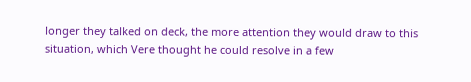longer they talked on deck, the more attention they would draw to this situation, which Vere thought he could resolve in a few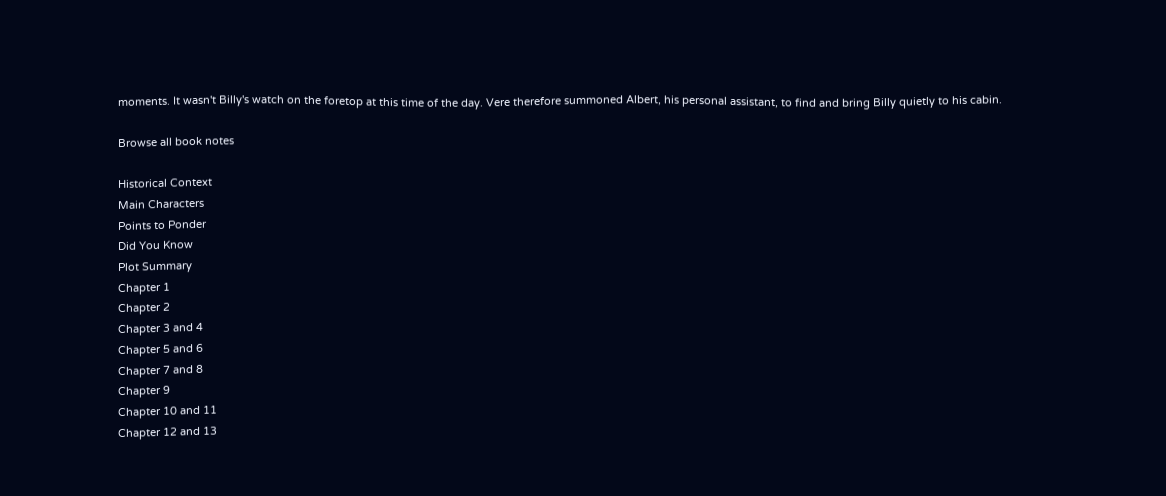moments. It wasn't Billy's watch on the foretop at this time of the day. Vere therefore summoned Albert, his personal assistant, to find and bring Billy quietly to his cabin.

Browse all book notes

Historical Context
Main Characters
Points to Ponder
Did You Know
Plot Summary
Chapter 1
Chapter 2
Chapter 3 and 4
Chapter 5 and 6
Chapter 7 and 8
Chapter 9
Chapter 10 and 11
Chapter 12 and 13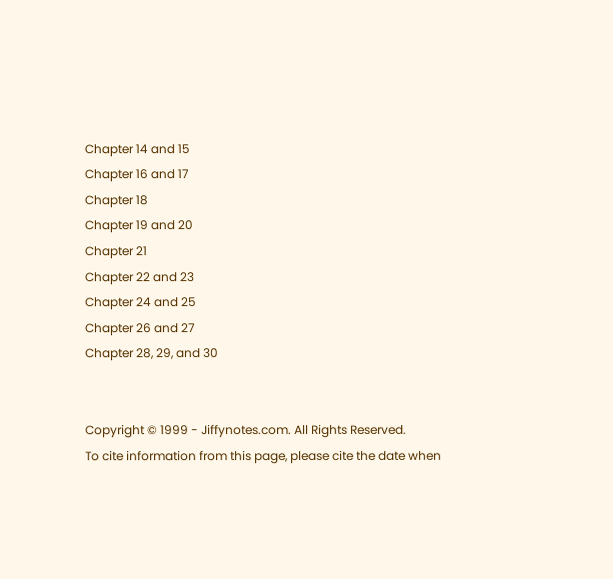Chapter 14 and 15
Chapter 16 and 17
Chapter 18
Chapter 19 and 20
Chapter 21
Chapter 22 and 23
Chapter 24 and 25
Chapter 26 and 27
Chapter 28, 29, and 30


Copyright © 1999 - Jiffynotes.com. All Rights Reserved.
To cite information from this page, please cite the date when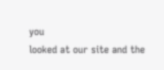you
looked at our site and the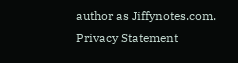author as Jiffynotes.com.
Privacy Statement